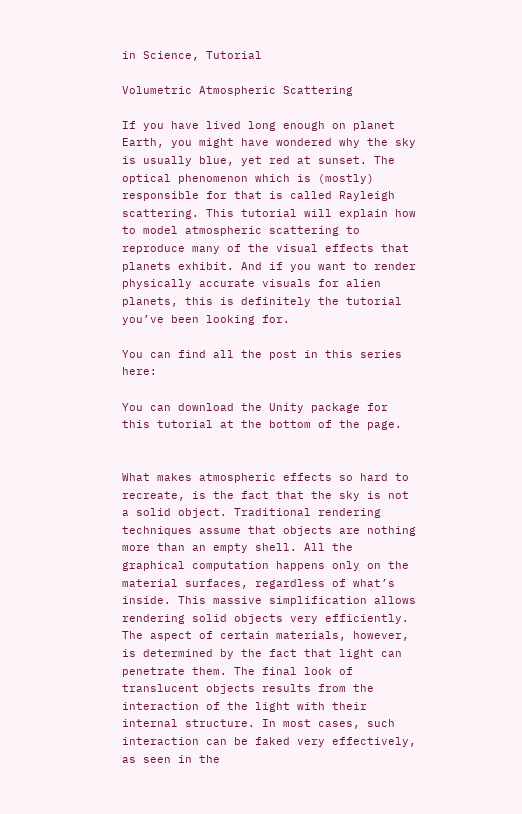in Science, Tutorial

Volumetric Atmospheric Scattering

If you have lived long enough on planet Earth, you might have wondered why the sky is usually blue, yet red at sunset. The optical phenomenon which is (mostly) responsible for that is called Rayleigh scattering. This tutorial will explain how to model atmospheric scattering to reproduce many of the visual effects that planets exhibit. And if you want to render physically accurate visuals for alien planets, this is definitely the tutorial you’ve been looking for.

You can find all the post in this series here:

You can download the Unity package for this tutorial at the bottom of the page.


What makes atmospheric effects so hard to recreate, is the fact that the sky is not a solid object. Traditional rendering techniques assume that objects are nothing more than an empty shell. All the graphical computation happens only on the material surfaces, regardless of what’s inside. This massive simplification allows rendering solid objects very efficiently. The aspect of certain materials, however, is determined by the fact that light can penetrate them. The final look of translucent objects results from the interaction of the light with their internal structure. In most cases, such interaction can be faked very effectively, as seen in the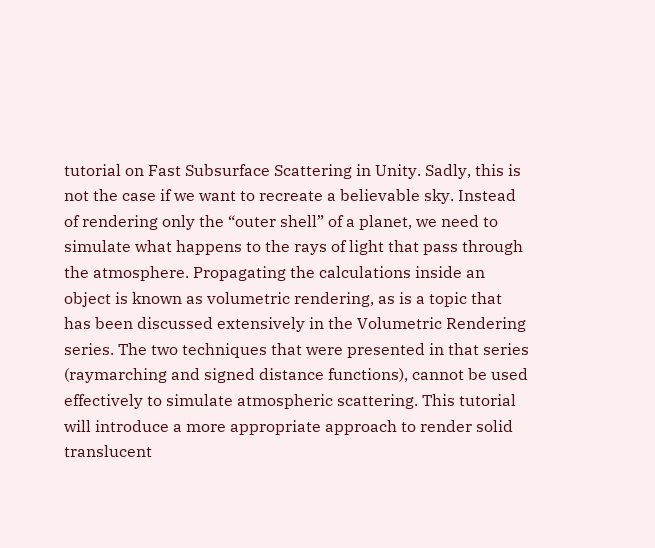tutorial on Fast Subsurface Scattering in Unity. Sadly, this is not the case if we want to recreate a believable sky. Instead of rendering only the “outer shell” of a planet, we need to simulate what happens to the rays of light that pass through the atmosphere. Propagating the calculations inside an object is known as volumetric rendering, as is a topic that has been discussed extensively in the Volumetric Rendering series. The two techniques that were presented in that series (raymarching and signed distance functions), cannot be used effectively to simulate atmospheric scattering. This tutorial will introduce a more appropriate approach to render solid translucent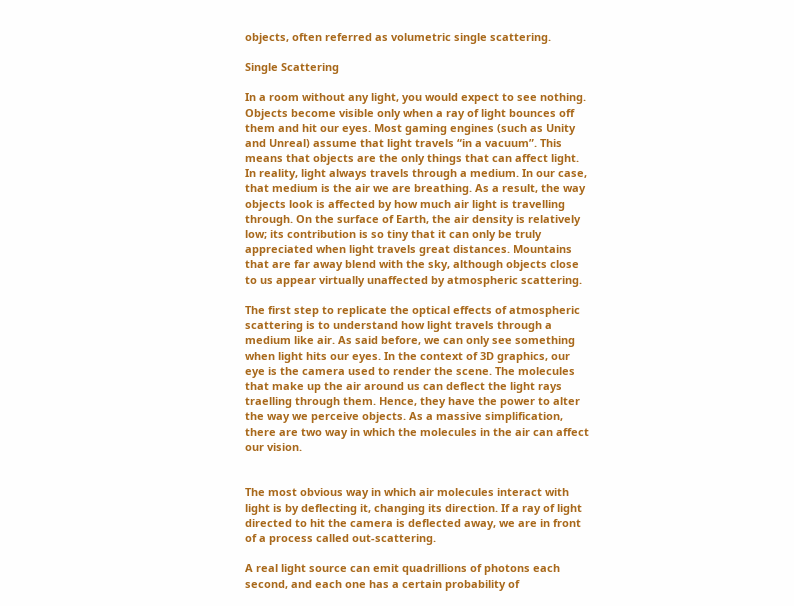objects, often referred as volumetric single scattering.

Single Scattering

In a room without any light, you would expect to see nothing. Objects become visible only when a ray of light bounces off them and hit our eyes. Most gaming engines (such as Unity and Unreal) assume that light travels “in a vacuum”. This means that objects are the only things that can affect light. In reality, light always travels through a medium. In our case, that medium is the air we are breathing. As a result, the way objects look is affected by how much air light is travelling through. On the surface of Earth, the air density is relatively low; its contribution is so tiny that it can only be truly appreciated when light travels great distances. Mountains that are far away blend with the sky, although objects close to us appear virtually unaffected by atmospheric scattering.

The first step to replicate the optical effects of atmospheric scattering is to understand how light travels through a medium like air. As said before, we can only see something when light hits our eyes. In the context of 3D graphics, our eye is the camera used to render the scene. The molecules that make up the air around us can deflect the light rays traelling through them. Hence, they have the power to alter the way we perceive objects. As a massive simplification, there are two way in which the molecules in the air can affect our vision.


The most obvious way in which air molecules interact with light is by deflecting it, changing its direction. If a ray of light directed to hit the camera is deflected away, we are in front of a process called out-scattering.

A real light source can emit quadrillions of photons each second, and each one has a certain probability of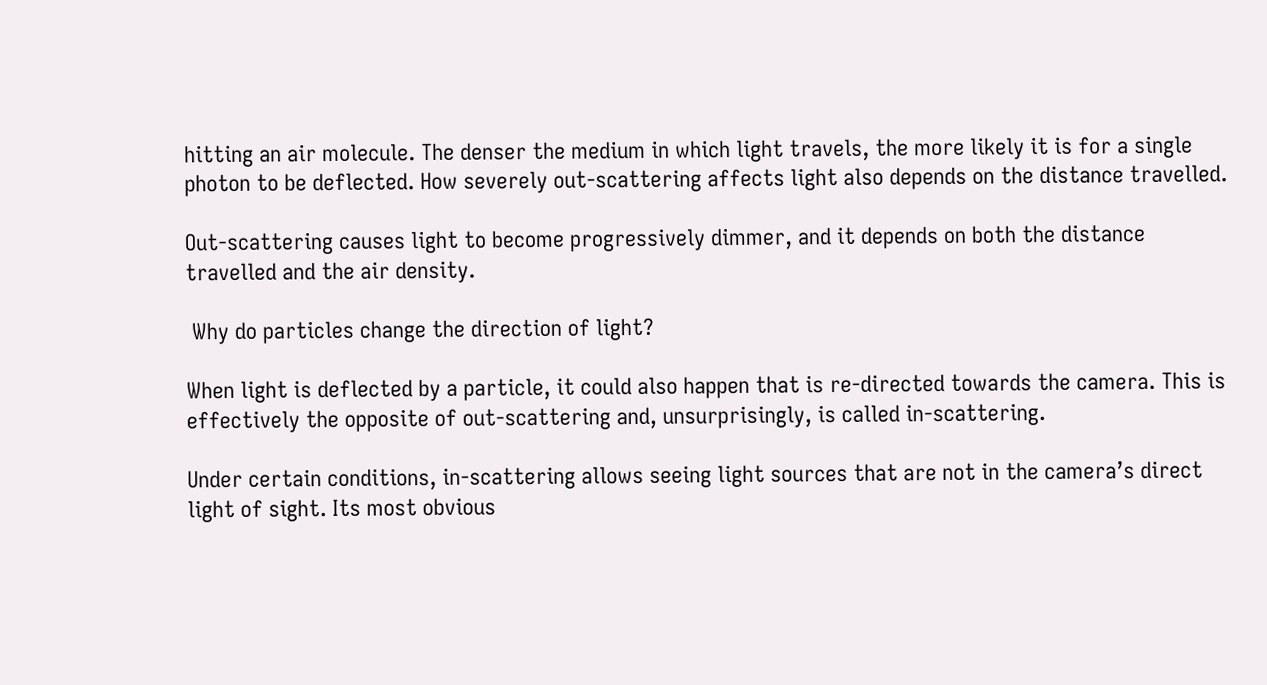hitting an air molecule. The denser the medium in which light travels, the more likely it is for a single photon to be deflected. How severely out-scattering affects light also depends on the distance travelled.

Out-scattering causes light to become progressively dimmer, and it depends on both the distance travelled and the air density.

 Why do particles change the direction of light?

When light is deflected by a particle, it could also happen that is re-directed towards the camera. This is effectively the opposite of out-scattering and, unsurprisingly, is called in-scattering.

Under certain conditions, in-scattering allows seeing light sources that are not in the camera’s direct light of sight. Its most obvious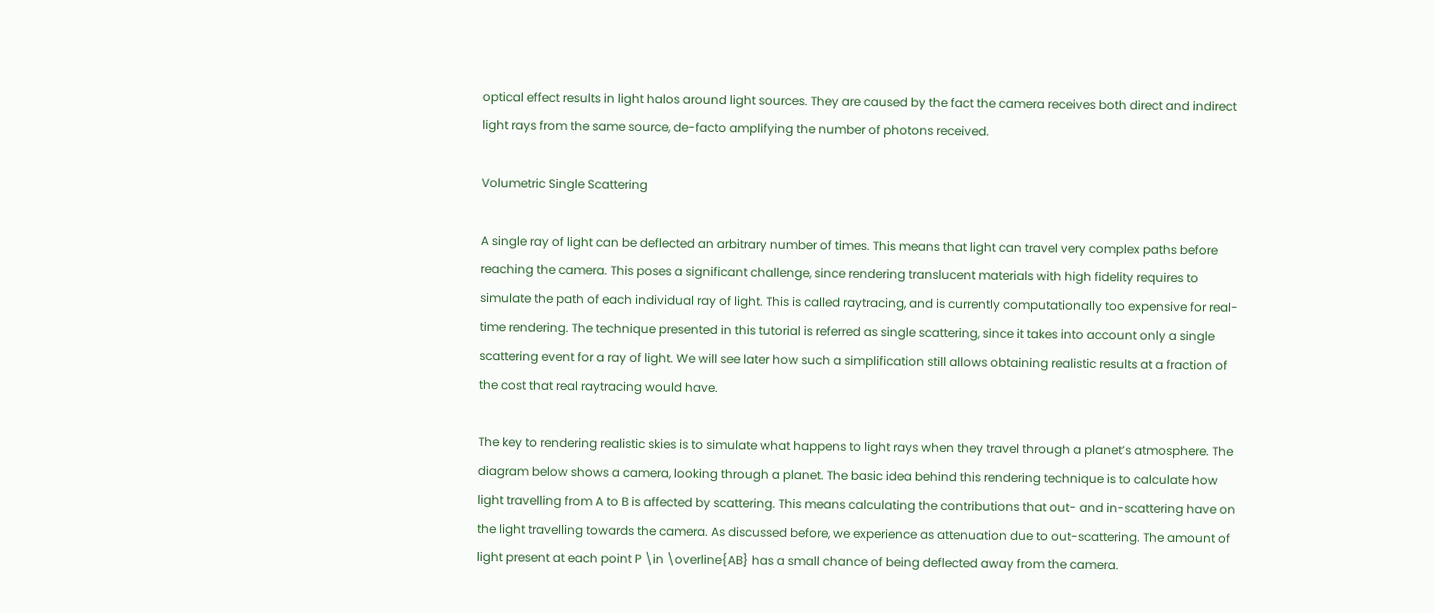optical effect results in light halos around light sources. They are caused by the fact the camera receives both direct and indirect light rays from the same source, de-facto amplifying the number of photons received.

Volumetric Single Scattering

A single ray of light can be deflected an arbitrary number of times. This means that light can travel very complex paths before reaching the camera. This poses a significant challenge, since rendering translucent materials with high fidelity requires to simulate the path of each individual ray of light. This is called raytracing, and is currently computationally too expensive for real-time rendering. The technique presented in this tutorial is referred as single scattering, since it takes into account only a single scattering event for a ray of light. We will see later how such a simplification still allows obtaining realistic results at a fraction of the cost that real raytracing would have.

The key to rendering realistic skies is to simulate what happens to light rays when they travel through a planet’s atmosphere. The diagram below shows a camera, looking through a planet. The basic idea behind this rendering technique is to calculate how light travelling from A to B is affected by scattering. This means calculating the contributions that out- and in-scattering have on the light travelling towards the camera. As discussed before, we experience as attenuation due to out-scattering. The amount of light present at each point P \in \overline{AB} has a small chance of being deflected away from the camera.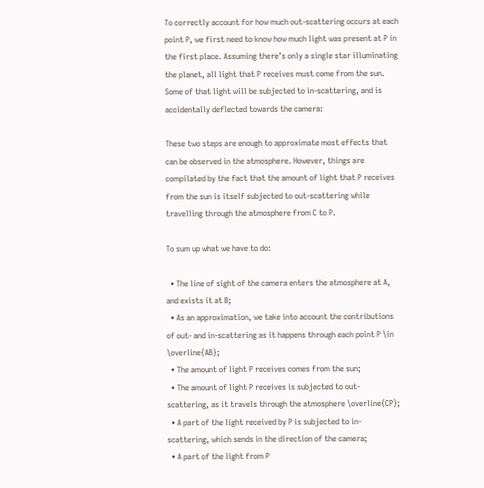To correctly account for how much out-scattering occurs at each point P, we first need to know how much light was present at P in the first place. Assuming there’s only a single star illuminating the planet, all light that P receives must come from the sun. Some of that light will be subjected to in-scattering, and is accidentally deflected towards the camera:

These two steps are enough to approximate most effects that can be observed in the atmosphere. However, things are compilated by the fact that the amount of light that P receives from the sun is itself subjected to out-scattering while travelling through the atmosphere from C to P.

To sum up what we have to do:

  • The line of sight of the camera enters the atmosphere at A, and exists it at B;
  • As an approximation, we take into account the contributions of out- and in-scattering as it happens through each point P \in \overline{AB};
  • The amount of light P receives comes from the sun;
  • The amount of light P receives is subjected to out-scattering, as it travels through the atmosphere \overline{CP};
  • A part of the light received by P is subjected to in-scattering, which sends in the direction of the camera;
  • A part of the light from P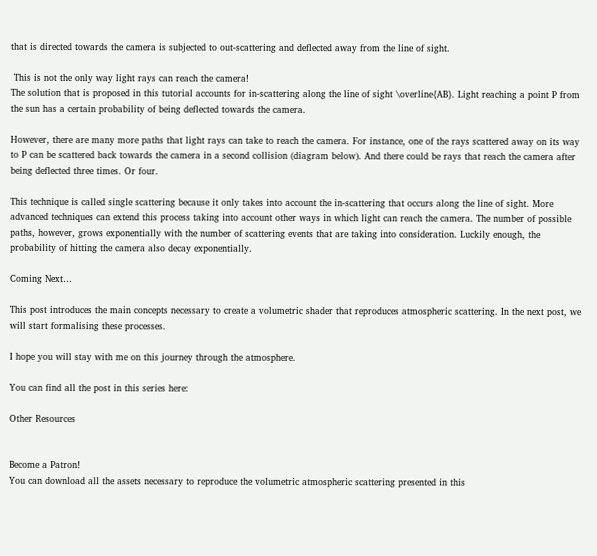that is directed towards the camera is subjected to out-scattering and deflected away from the line of sight.

 This is not the only way light rays can reach the camera!
The solution that is proposed in this tutorial accounts for in-scattering along the line of sight \overline{AB}. Light reaching a point P from the sun has a certain probability of being deflected towards the camera.

However, there are many more paths that light rays can take to reach the camera. For instance, one of the rays scattered away on its way to P can be scattered back towards the camera in a second collision (diagram below). And there could be rays that reach the camera after being deflected three times. Or four.

This technique is called single scattering because it only takes into account the in-scattering that occurs along the line of sight. More advanced techniques can extend this process taking into account other ways in which light can reach the camera. The number of possible paths, however, grows exponentially with the number of scattering events that are taking into consideration. Luckily enough, the probability of hitting the camera also decay exponentially.

Coming Next…

This post introduces the main concepts necessary to create a volumetric shader that reproduces atmospheric scattering. In the next post, we will start formalising these processes.

I hope you will stay with me on this journey through the atmosphere.

You can find all the post in this series here:

Other Resources


Become a Patron!
You can download all the assets necessary to reproduce the volumetric atmospheric scattering presented in this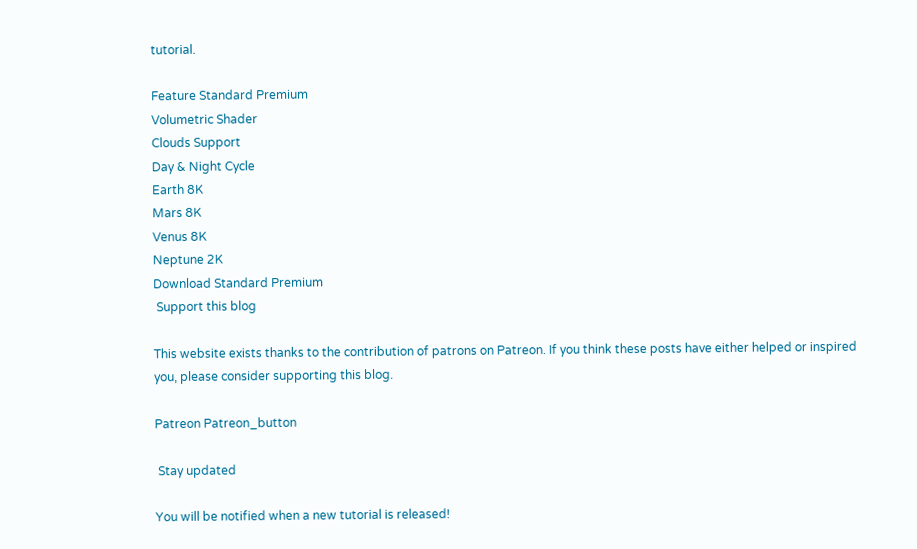tutorial.

Feature Standard Premium
Volumetric Shader
Clouds Support
Day & Night Cycle
Earth 8K
Mars 8K
Venus 8K
Neptune 2K
Download Standard Premium
 Support this blog

This website exists thanks to the contribution of patrons on Patreon. If you think these posts have either helped or inspired you, please consider supporting this blog.

Patreon Patreon_button

 Stay updated

You will be notified when a new tutorial is released!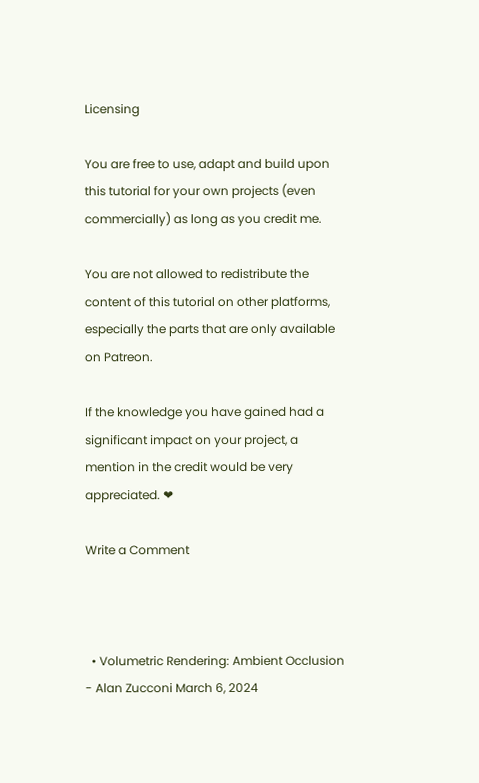Licensing

You are free to use, adapt and build upon this tutorial for your own projects (even commercially) as long as you credit me.

You are not allowed to redistribute the content of this tutorial on other platforms, especially the parts that are only available on Patreon.

If the knowledge you have gained had a significant impact on your project, a mention in the credit would be very appreciated. ❤

Write a Comment



  • Volumetric Rendering: Ambient Occlusion - Alan Zucconi March 6, 2024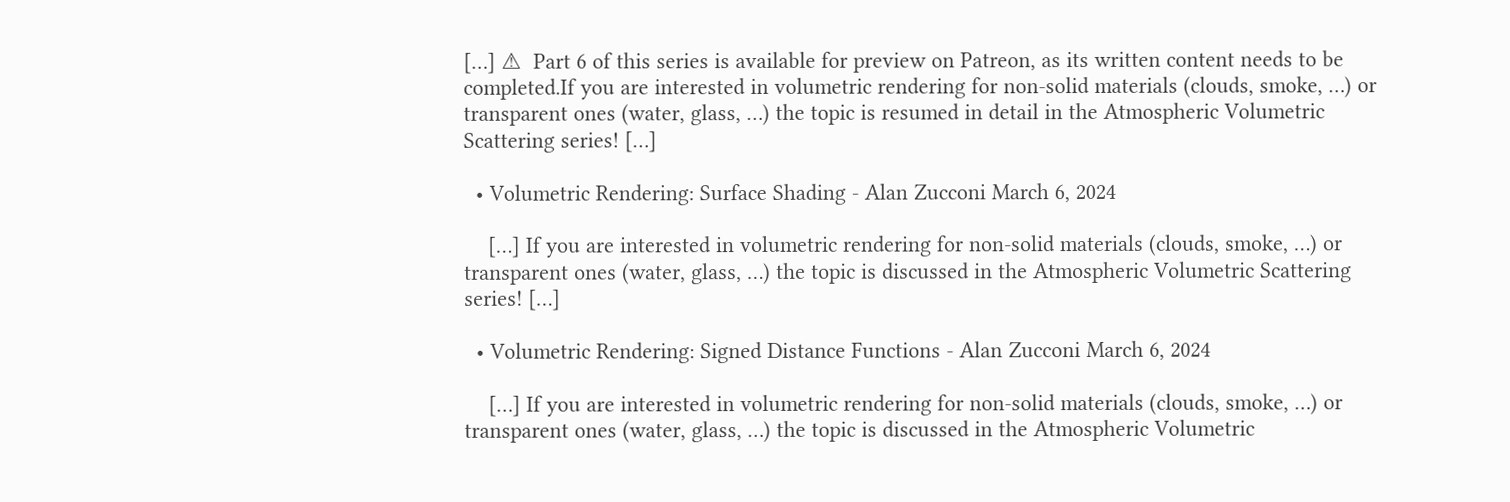[…] ⚠  Part 6 of this series is available for preview on Patreon, as its written content needs to be completed.If you are interested in volumetric rendering for non-solid materials (clouds, smoke, …) or transparent ones (water, glass, …) the topic is resumed in detail in the Atmospheric Volumetric Scattering series! […]

  • Volumetric Rendering: Surface Shading - Alan Zucconi March 6, 2024

    […] If you are interested in volumetric rendering for non-solid materials (clouds, smoke, …) or transparent ones (water, glass, …) the topic is discussed in the Atmospheric Volumetric Scattering series! […]

  • Volumetric Rendering: Signed Distance Functions - Alan Zucconi March 6, 2024

    […] If you are interested in volumetric rendering for non-solid materials (clouds, smoke, …) or transparent ones (water, glass, …) the topic is discussed in the Atmospheric Volumetric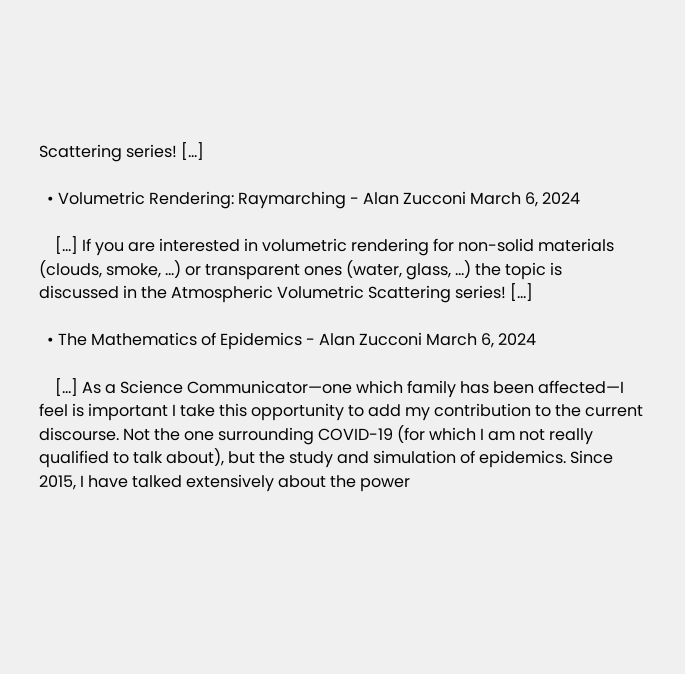Scattering series! […]

  • Volumetric Rendering: Raymarching - Alan Zucconi March 6, 2024

    […] If you are interested in volumetric rendering for non-solid materials (clouds, smoke, …) or transparent ones (water, glass, …) the topic is discussed in the Atmospheric Volumetric Scattering series! […]

  • The Mathematics of Epidemics - Alan Zucconi March 6, 2024

    […] As a Science Communicator—one which family has been affected—I feel is important I take this opportunity to add my contribution to the current discourse. Not the one surrounding COVID-19 (for which I am not really qualified to talk about), but the study and simulation of epidemics. Since 2015, I have talked extensively about the power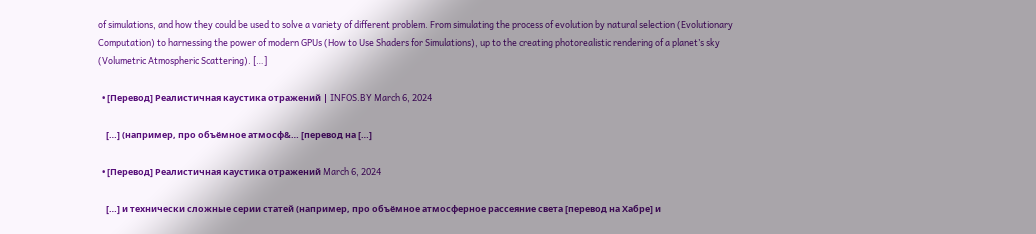of simulations, and how they could be used to solve a variety of different problem. From simulating the process of evolution by natural selection (Evolutionary Computation) to harnessing the power of modern GPUs (How to Use Shaders for Simulations), up to the creating photorealistic rendering of a planet’s sky (Volumetric Atmospheric Scattering). […]

  • [Перевод] Реалистичная каустика отражений | INFOS.BY March 6, 2024

    […] (например, про объёмное атмосф&… [перевод на […]

  • [Перевод] Реалистичная каустика отражений March 6, 2024

    […] и технически сложные серии статей (например, про объёмное атмосферное рассеяние света [перевод на Хабре] и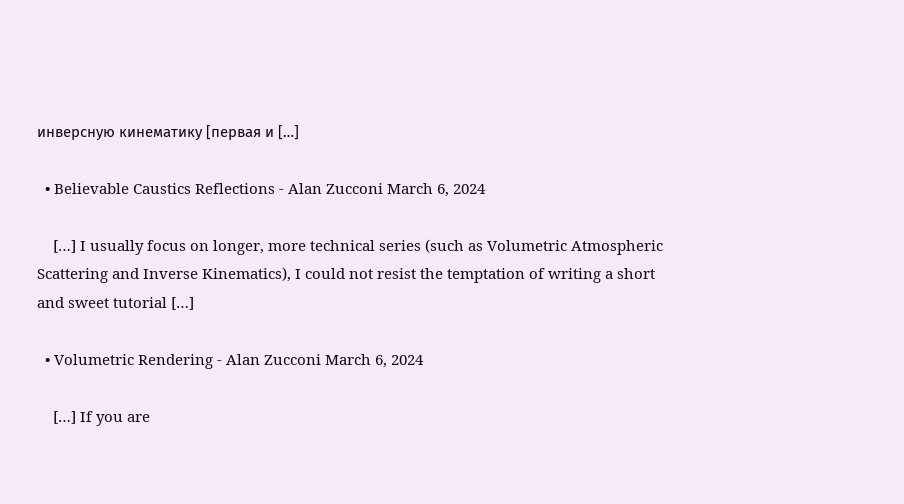инверсную кинематику [первая и […]

  • Believable Caustics Reflections - Alan Zucconi March 6, 2024

    […] I usually focus on longer, more technical series (such as Volumetric Atmospheric Scattering and Inverse Kinematics), I could not resist the temptation of writing a short and sweet tutorial […]

  • Volumetric Rendering - Alan Zucconi March 6, 2024

    […] If you are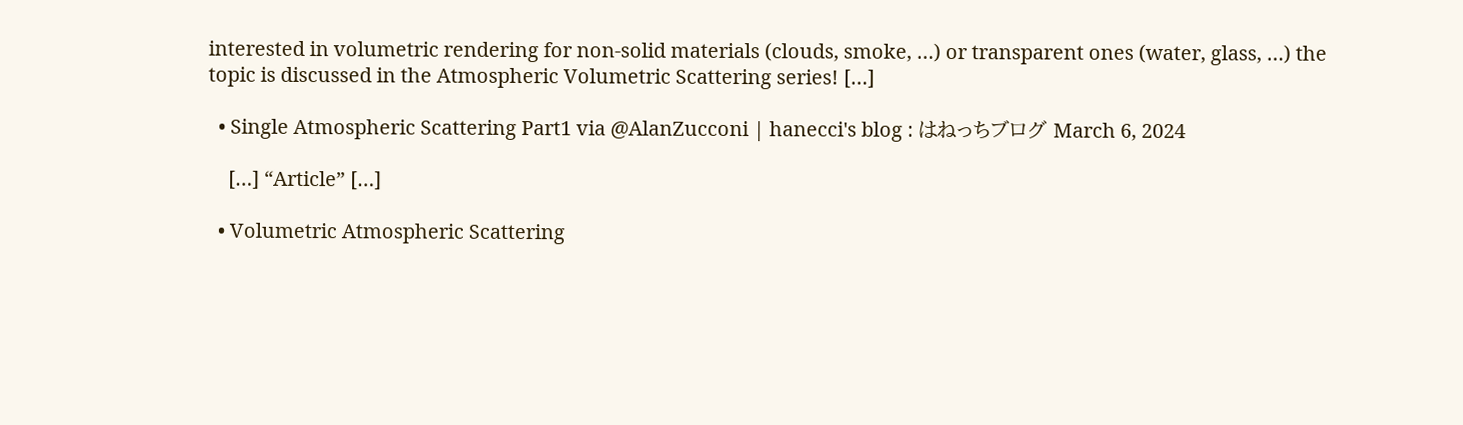interested in volumetric rendering for non-solid materials (clouds, smoke, …) or transparent ones (water, glass, …) the topic is discussed in the Atmospheric Volumetric Scattering series! […]

  • Single Atmospheric Scattering Part1 via @AlanZucconi | hanecci's blog : はねっちブログ March 6, 2024

    […] “Article” […]

  • Volumetric Atmospheric Scattering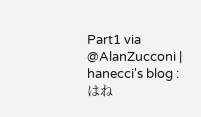Part1 via @AlanZucconi | hanecci's blog : はね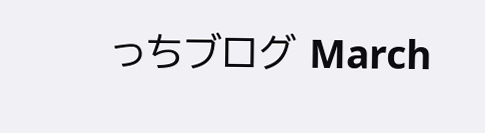っちブログ March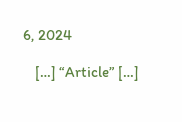6, 2024

    […] “Article” […]